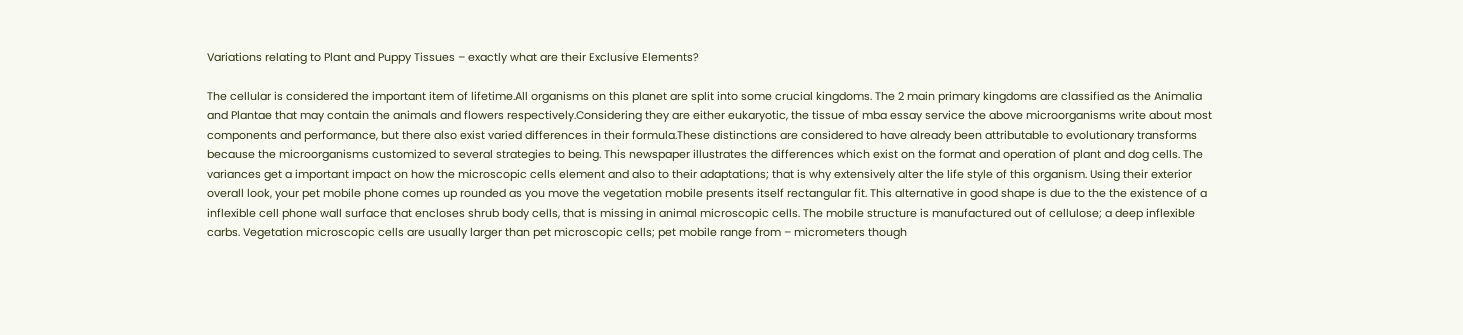Variations relating to Plant and Puppy Tissues – exactly what are their Exclusive Elements?

The cellular is considered the important item of lifetime.All organisms on this planet are split into some crucial kingdoms. The 2 main primary kingdoms are classified as the Animalia and Plantae that may contain the animals and flowers respectively.Considering they are either eukaryotic, the tissue of mba essay service the above microorganisms write about most components and performance, but there also exist varied differences in their formula.These distinctions are considered to have already been attributable to evolutionary transforms because the microorganisms customized to several strategies to being. This newspaper illustrates the differences which exist on the format and operation of plant and dog cells. The variances get a important impact on how the microscopic cells element and also to their adaptations; that is why extensively alter the life style of this organism. Using their exterior overall look, your pet mobile phone comes up rounded as you move the vegetation mobile presents itself rectangular fit. This alternative in good shape is due to the the existence of a inflexible cell phone wall surface that encloses shrub body cells, that is missing in animal microscopic cells. The mobile structure is manufactured out of cellulose; a deep inflexible carbs. Vegetation microscopic cells are usually larger than pet microscopic cells; pet mobile range from – micrometers though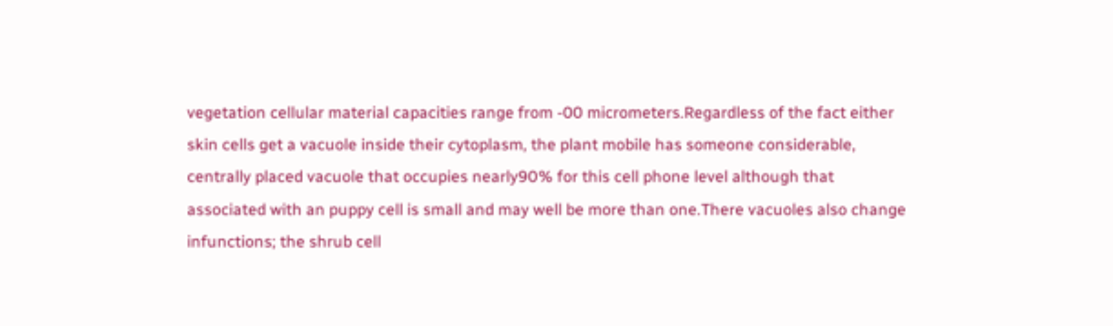vegetation cellular material capacities range from -00 micrometers.Regardless of the fact either skin cells get a vacuole inside their cytoplasm, the plant mobile has someone considerable, centrally placed vacuole that occupies nearly90% for this cell phone level although that associated with an puppy cell is small and may well be more than one.There vacuoles also change infunctions; the shrub cell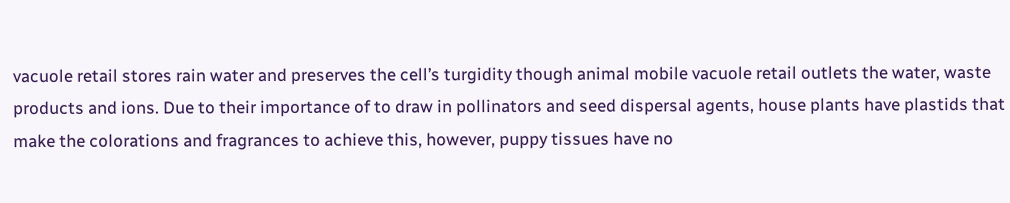vacuole retail stores rain water and preserves the cell’s turgidity though animal mobile vacuole retail outlets the water, waste products and ions. Due to their importance of to draw in pollinators and seed dispersal agents, house plants have plastids that make the colorations and fragrances to achieve this, however, puppy tissues have no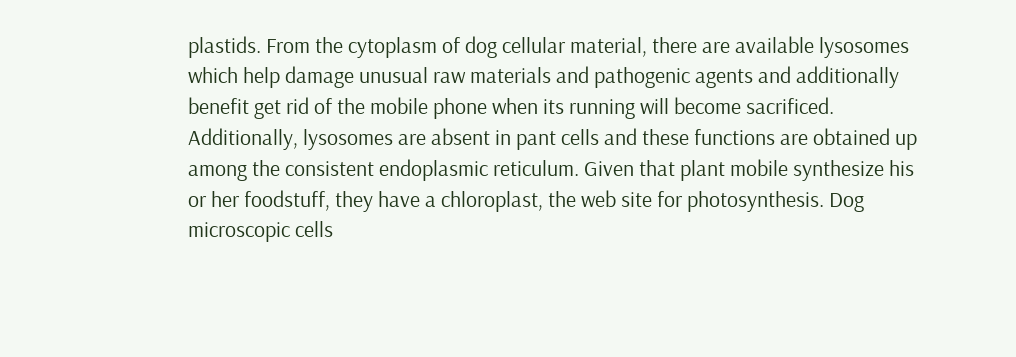plastids. From the cytoplasm of dog cellular material, there are available lysosomes which help damage unusual raw materials and pathogenic agents and additionally benefit get rid of the mobile phone when its running will become sacrificed. Additionally, lysosomes are absent in pant cells and these functions are obtained up among the consistent endoplasmic reticulum. Given that plant mobile synthesize his or her foodstuff, they have a chloroplast, the web site for photosynthesis. Dog microscopic cells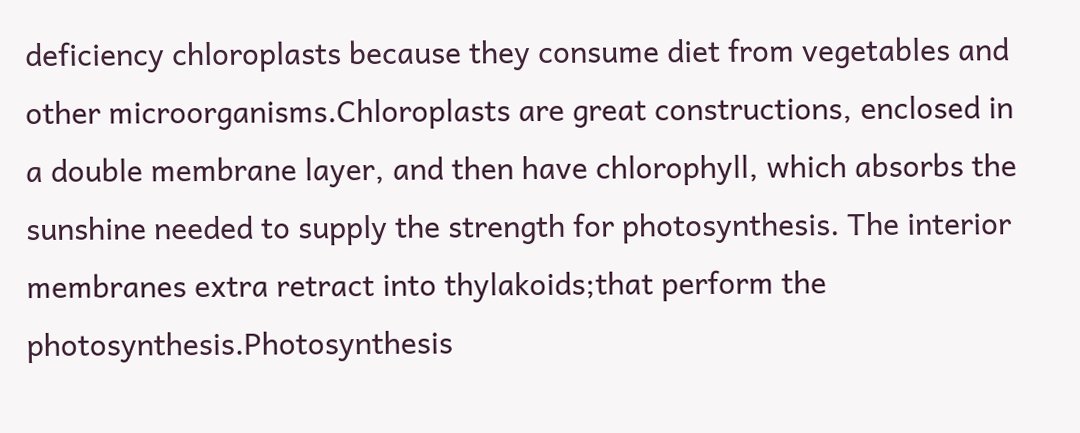deficiency chloroplasts because they consume diet from vegetables and other microorganisms.Chloroplasts are great constructions, enclosed in a double membrane layer, and then have chlorophyll, which absorbs the sunshine needed to supply the strength for photosynthesis. The interior membranes extra retract into thylakoids;that perform the photosynthesis.Photosynthesis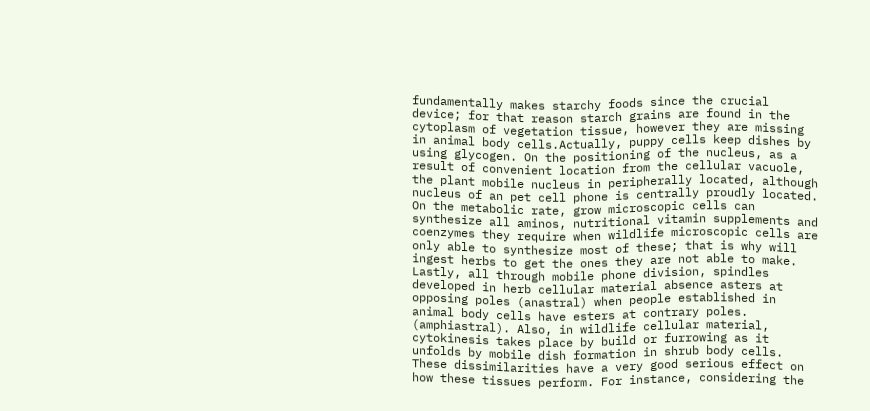fundamentally makes starchy foods since the crucial device; for that reason starch grains are found in the cytoplasm of vegetation tissue, however they are missing in animal body cells.Actually, puppy cells keep dishes by using glycogen. On the positioning of the nucleus, as a result of convenient location from the cellular vacuole, the plant mobile nucleus in peripherally located, although nucleus of an pet cell phone is centrally proudly located. On the metabolic rate, grow microscopic cells can synthesize all aminos, nutritional vitamin supplements and coenzymes they require when wildlife microscopic cells are only able to synthesize most of these; that is why will ingest herbs to get the ones they are not able to make. Lastly, all through mobile phone division, spindles developed in herb cellular material absence asters at opposing poles (anastral) when people established in animal body cells have esters at contrary poles. (amphiastral). Also, in wildlife cellular material, cytokinesis takes place by build or furrowing as it unfolds by mobile dish formation in shrub body cells. These dissimilarities have a very good serious effect on how these tissues perform. For instance, considering the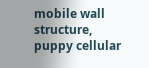mobile wall structure, puppy cellular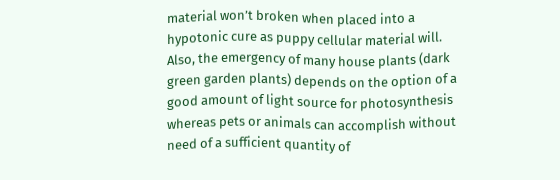material won’t broken when placed into a hypotonic cure as puppy cellular material will. Also, the emergency of many house plants (dark green garden plants) depends on the option of a good amount of light source for photosynthesis whereas pets or animals can accomplish without need of a sufficient quantity of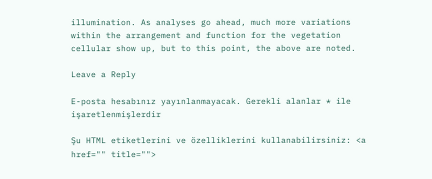illumination. As analyses go ahead, much more variations within the arrangement and function for the vegetation cellular show up, but to this point, the above are noted.

Leave a Reply

E-posta hesabınız yayınlanmayacak. Gerekli alanlar * ile işaretlenmişlerdir

Şu HTML etiketlerini ve özelliklerini kullanabilirsiniz: <a href="" title="">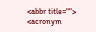<abbr title=""> <acronym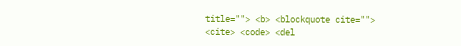title=""> <b> <blockquote cite=""> <cite> <code> <del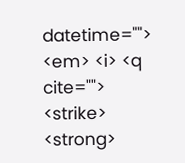datetime=""> <em> <i> <q cite=""> <strike> <strong>